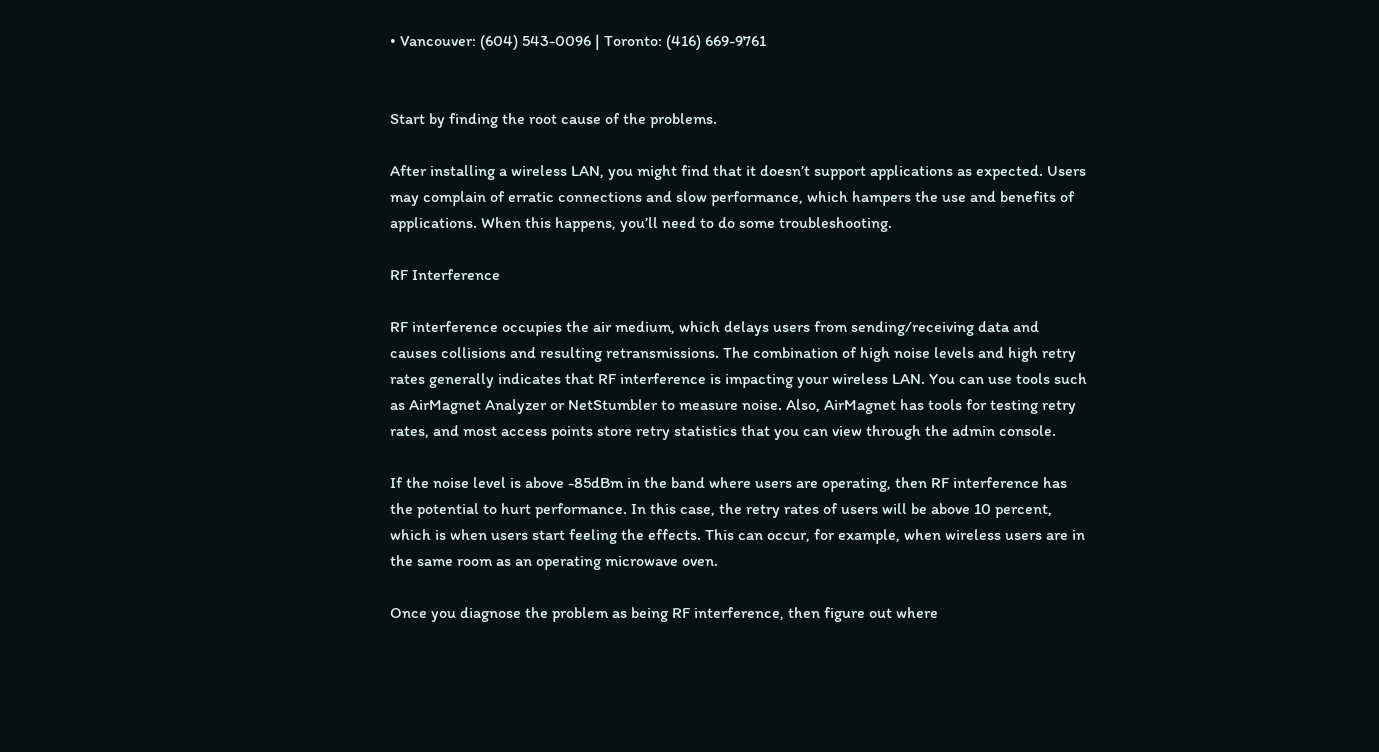• Vancouver: (604) 543-0096 | Toronto: (416) 669-9761


Start by finding the root cause of the problems.

After installing a wireless LAN, you might find that it doesn’t support applications as expected. Users may complain of erratic connections and slow performance, which hampers the use and benefits of applications. When this happens, you’ll need to do some troubleshooting.

RF Interference

RF interference occupies the air medium, which delays users from sending/receiving data and causes collisions and resulting retransmissions. The combination of high noise levels and high retry rates generally indicates that RF interference is impacting your wireless LAN. You can use tools such as AirMagnet Analyzer or NetStumbler to measure noise. Also, AirMagnet has tools for testing retry rates, and most access points store retry statistics that you can view through the admin console.

If the noise level is above -85dBm in the band where users are operating, then RF interference has the potential to hurt performance. In this case, the retry rates of users will be above 10 percent, which is when users start feeling the effects. This can occur, for example, when wireless users are in the same room as an operating microwave oven.

Once you diagnose the problem as being RF interference, then figure out where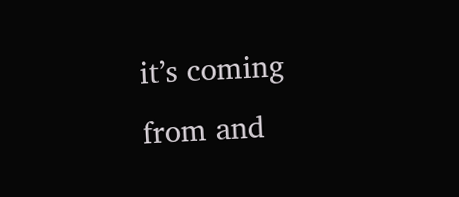it’s coming from and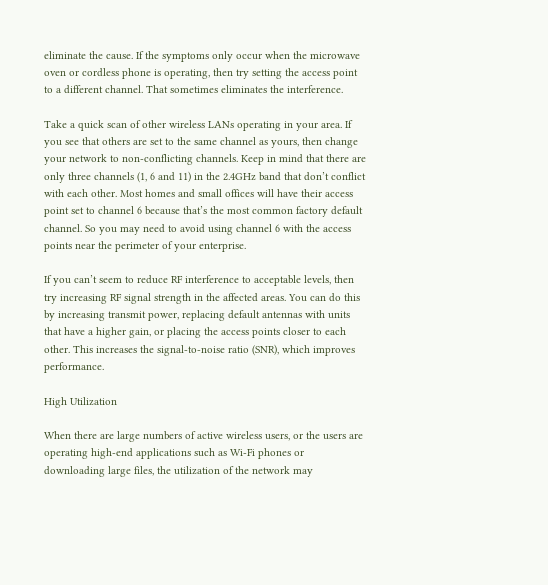eliminate the cause. If the symptoms only occur when the microwave oven or cordless phone is operating, then try setting the access point to a different channel. That sometimes eliminates the interference.

Take a quick scan of other wireless LANs operating in your area. If you see that others are set to the same channel as yours, then change your network to non-conflicting channels. Keep in mind that there are only three channels (1, 6 and 11) in the 2.4GHz band that don’t conflict with each other. Most homes and small offices will have their access point set to channel 6 because that’s the most common factory default channel. So you may need to avoid using channel 6 with the access points near the perimeter of your enterprise.

If you can’t seem to reduce RF interference to acceptable levels, then try increasing RF signal strength in the affected areas. You can do this by increasing transmit power, replacing default antennas with units that have a higher gain, or placing the access points closer to each other. This increases the signal-to-noise ratio (SNR), which improves performance.

High Utilization

When there are large numbers of active wireless users, or the users are operating high-end applications such as Wi-Fi phones or downloading large files, the utilization of the network may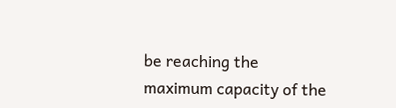be reaching the maximum capacity of the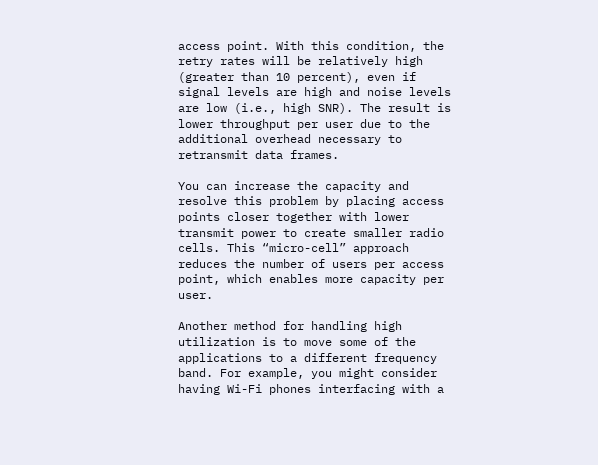access point. With this condition, the retry rates will be relatively high (greater than 10 percent), even if signal levels are high and noise levels are low (i.e., high SNR). The result is lower throughput per user due to the additional overhead necessary to retransmit data frames.

You can increase the capacity and resolve this problem by placing access points closer together with lower transmit power to create smaller radio cells. This “micro-cell” approach reduces the number of users per access point, which enables more capacity per user.

Another method for handling high utilization is to move some of the applications to a different frequency band. For example, you might consider having Wi-Fi phones interfacing with a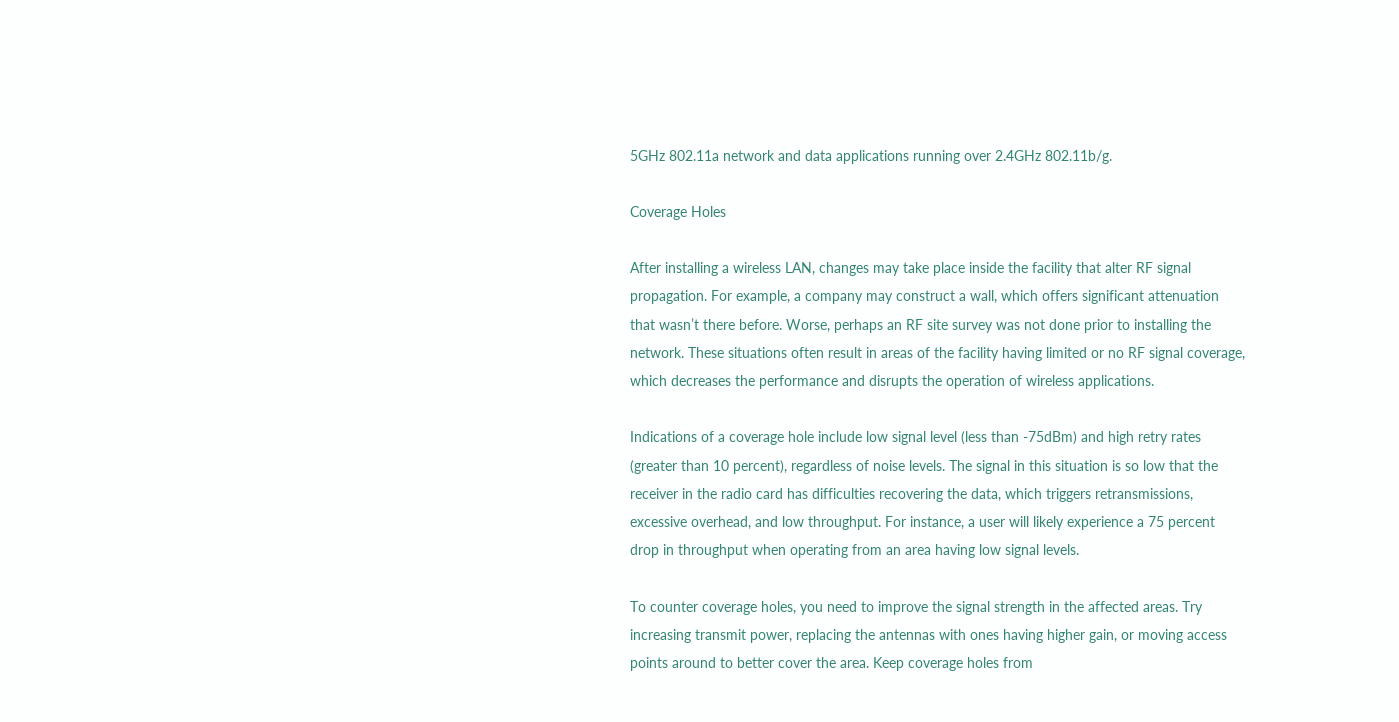5GHz 802.11a network and data applications running over 2.4GHz 802.11b/g.

Coverage Holes

After installing a wireless LAN, changes may take place inside the facility that alter RF signal propagation. For example, a company may construct a wall, which offers significant attenuation that wasn’t there before. Worse, perhaps an RF site survey was not done prior to installing the network. These situations often result in areas of the facility having limited or no RF signal coverage, which decreases the performance and disrupts the operation of wireless applications.

Indications of a coverage hole include low signal level (less than -75dBm) and high retry rates (greater than 10 percent), regardless of noise levels. The signal in this situation is so low that the receiver in the radio card has difficulties recovering the data, which triggers retransmissions, excessive overhead, and low throughput. For instance, a user will likely experience a 75 percent drop in throughput when operating from an area having low signal levels.

To counter coverage holes, you need to improve the signal strength in the affected areas. Try increasing transmit power, replacing the antennas with ones having higher gain, or moving access points around to better cover the area. Keep coverage holes from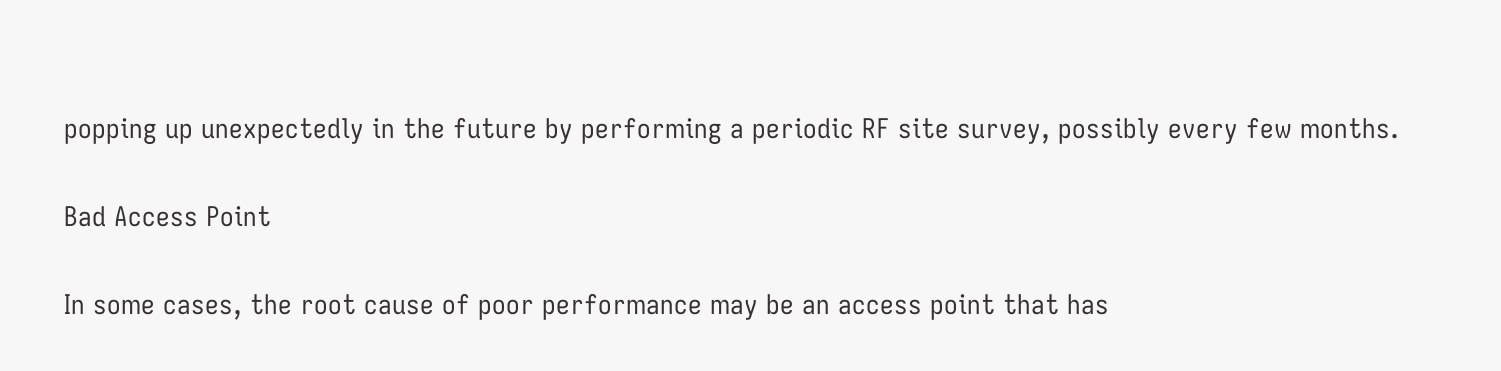popping up unexpectedly in the future by performing a periodic RF site survey, possibly every few months.

Bad Access Point

In some cases, the root cause of poor performance may be an access point that has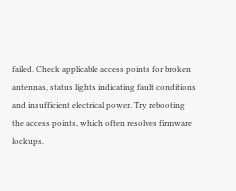failed. Check applicable access points for broken antennas, status lights indicating fault conditions and insufficient electrical power. Try rebooting the access points, which often resolves firmware lockups.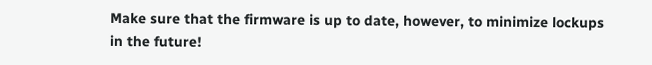Make sure that the firmware is up to date, however, to minimize lockups in the future!